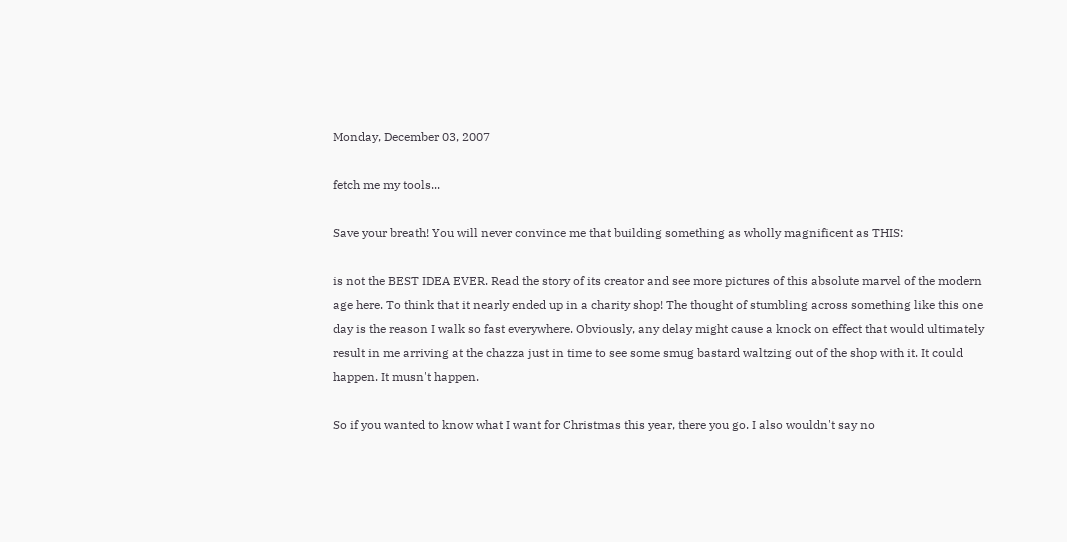Monday, December 03, 2007

fetch me my tools...

Save your breath! You will never convince me that building something as wholly magnificent as THIS:

is not the BEST IDEA EVER. Read the story of its creator and see more pictures of this absolute marvel of the modern age here. To think that it nearly ended up in a charity shop! The thought of stumbling across something like this one day is the reason I walk so fast everywhere. Obviously, any delay might cause a knock on effect that would ultimately result in me arriving at the chazza just in time to see some smug bastard waltzing out of the shop with it. It could happen. It musn't happen.

So if you wanted to know what I want for Christmas this year, there you go. I also wouldn't say no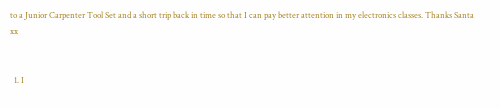to a Junior Carpenter Tool Set and a short trip back in time so that I can pay better attention in my electronics classes. Thanks Santa xx


  1. I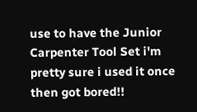use to have the Junior Carpenter Tool Set i'm pretty sure i used it once then got bored!!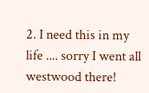2. I need this in my life .... sorry I went all westwood there!